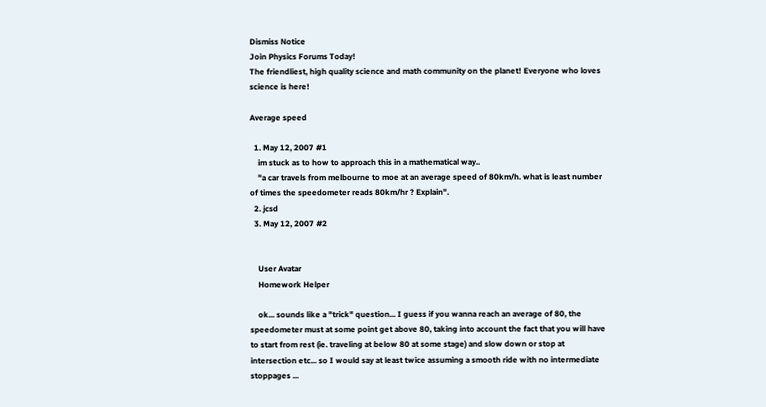Dismiss Notice
Join Physics Forums Today!
The friendliest, high quality science and math community on the planet! Everyone who loves science is here!

Average speed

  1. May 12, 2007 #1
    im stuck as to how to approach this in a mathematical way..
    "a car travels from melbourne to moe at an average speed of 80km/h. what is least number of times the speedometer reads 80km/hr ? Explain".
  2. jcsd
  3. May 12, 2007 #2


    User Avatar
    Homework Helper

    ok... sounds like a "trick" question... I guess if you wanna reach an average of 80, the speedometer must at some point get above 80, taking into account the fact that you will have to start from rest (ie. traveling at below 80 at some stage) and slow down or stop at intersection etc... so I would say at least twice assuming a smooth ride with no intermediate stoppages ...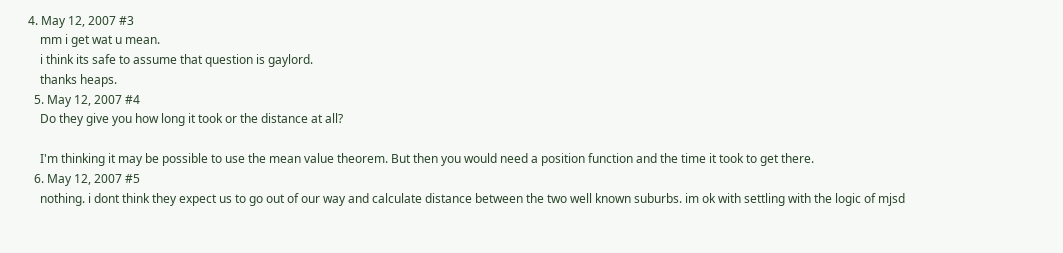4. May 12, 2007 #3
    mm i get wat u mean.
    i think its safe to assume that question is gaylord.
    thanks heaps.
  5. May 12, 2007 #4
    Do they give you how long it took or the distance at all?

    I'm thinking it may be possible to use the mean value theorem. But then you would need a position function and the time it took to get there.
  6. May 12, 2007 #5
    nothing. i dont think they expect us to go out of our way and calculate distance between the two well known suburbs. im ok with settling with the logic of mjsd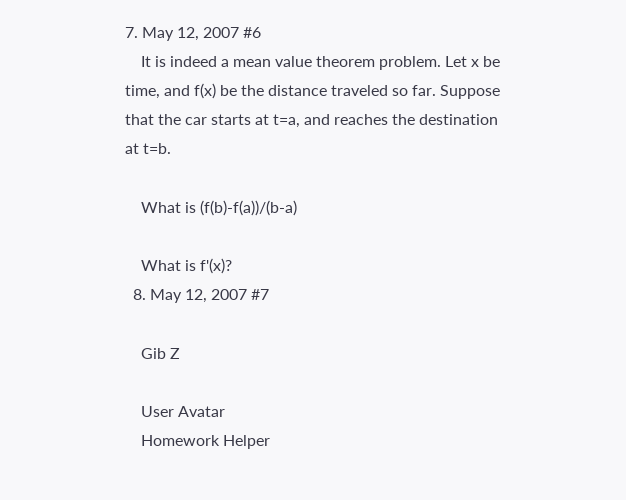7. May 12, 2007 #6
    It is indeed a mean value theorem problem. Let x be time, and f(x) be the distance traveled so far. Suppose that the car starts at t=a, and reaches the destination at t=b.

    What is (f(b)-f(a))/(b-a)

    What is f'(x)?
  8. May 12, 2007 #7

    Gib Z

    User Avatar
    Homework Helper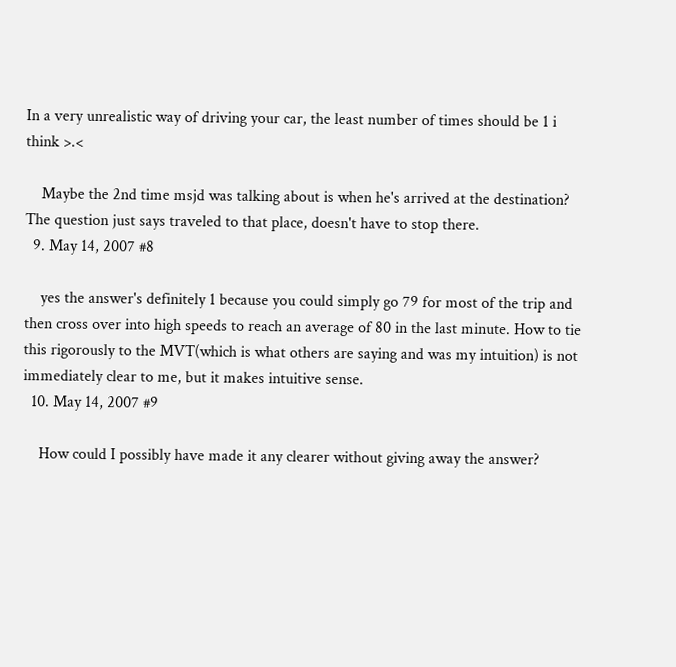In a very unrealistic way of driving your car, the least number of times should be 1 i think >.<

    Maybe the 2nd time msjd was talking about is when he's arrived at the destination? The question just says traveled to that place, doesn't have to stop there.
  9. May 14, 2007 #8

    yes the answer's definitely 1 because you could simply go 79 for most of the trip and then cross over into high speeds to reach an average of 80 in the last minute. How to tie this rigorously to the MVT(which is what others are saying and was my intuition) is not immediately clear to me, but it makes intuitive sense.
  10. May 14, 2007 #9

    How could I possibly have made it any clearer without giving away the answer?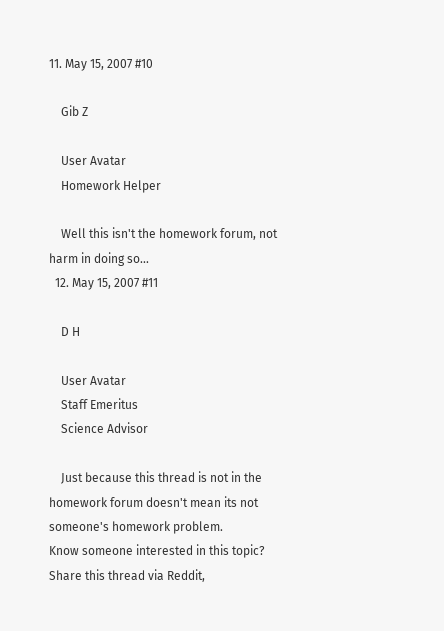11. May 15, 2007 #10

    Gib Z

    User Avatar
    Homework Helper

    Well this isn't the homework forum, not harm in doing so...
  12. May 15, 2007 #11

    D H

    User Avatar
    Staff Emeritus
    Science Advisor

    Just because this thread is not in the homework forum doesn't mean its not someone's homework problem.
Know someone interested in this topic? Share this thread via Reddit,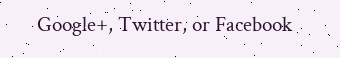Google+, Twitter, or Facebook